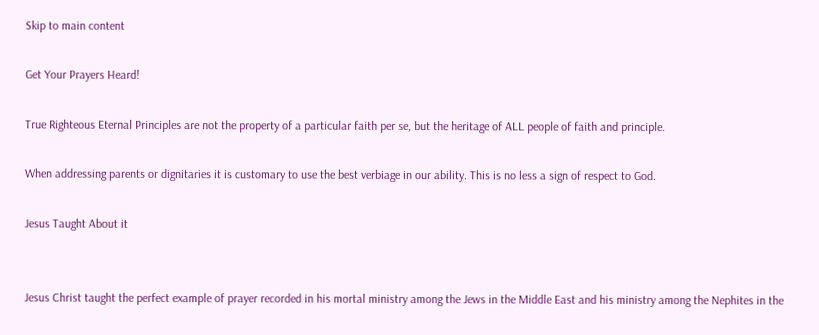Skip to main content

Get Your Prayers Heard!

True Righteous Eternal Principles are not the property of a particular faith per se, but the heritage of ALL people of faith and principle.

When addressing parents or dignitaries it is customary to use the best verbiage in our ability. This is no less a sign of respect to God.

Jesus Taught About it


Jesus Christ taught the perfect example of prayer recorded in his mortal ministry among the Jews in the Middle East and his ministry among the Nephites in the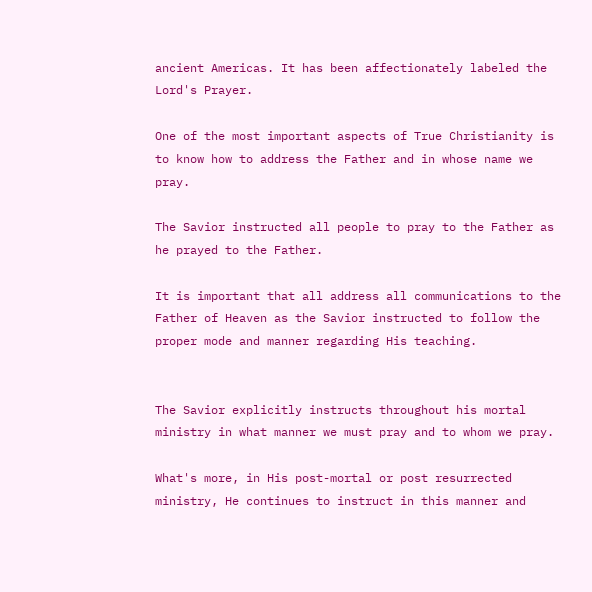ancient Americas. It has been affectionately labeled the Lord's Prayer.

One of the most important aspects of True Christianity is to know how to address the Father and in whose name we pray.

The Savior instructed all people to pray to the Father as he prayed to the Father.

It is important that all address all communications to the Father of Heaven as the Savior instructed to follow the proper mode and manner regarding His teaching.


The Savior explicitly instructs throughout his mortal ministry in what manner we must pray and to whom we pray.

What's more, in His post-mortal or post resurrected ministry, He continues to instruct in this manner and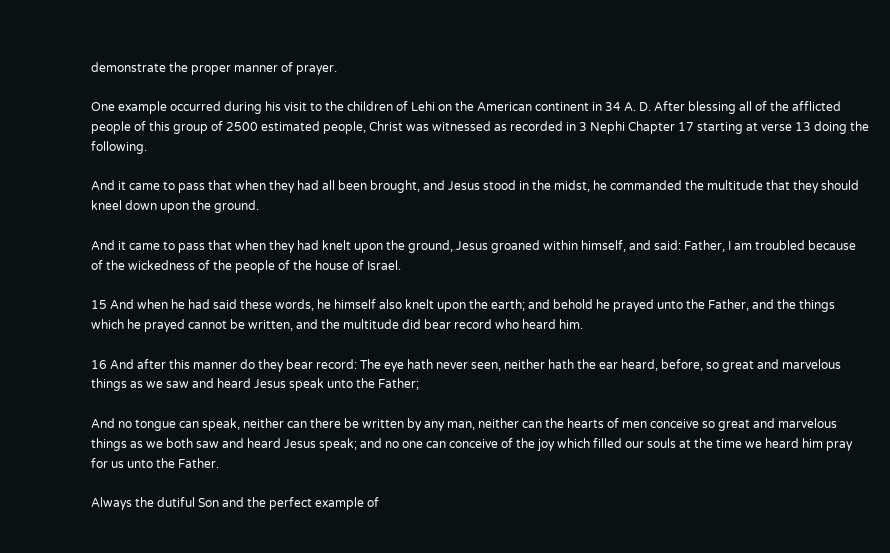demonstrate the proper manner of prayer.

One example occurred during his visit to the children of Lehi on the American continent in 34 A. D. After blessing all of the afflicted people of this group of 2500 estimated people, Christ was witnessed as recorded in 3 Nephi Chapter 17 starting at verse 13 doing the following.

And it came to pass that when they had all been brought, and Jesus stood in the midst, he commanded the multitude that they should kneel down upon the ground.

And it came to pass that when they had knelt upon the ground, Jesus groaned within himself, and said: Father, I am troubled because of the wickedness of the people of the house of Israel.

15 And when he had said these words, he himself also knelt upon the earth; and behold he prayed unto the Father, and the things which he prayed cannot be written, and the multitude did bear record who heard him.

16 And after this manner do they bear record: The eye hath never seen, neither hath the ear heard, before, so great and marvelous things as we saw and heard Jesus speak unto the Father;

And no tongue can speak, neither can there be written by any man, neither can the hearts of men conceive so great and marvelous things as we both saw and heard Jesus speak; and no one can conceive of the joy which filled our souls at the time we heard him pray for us unto the Father.

Always the dutiful Son and the perfect example of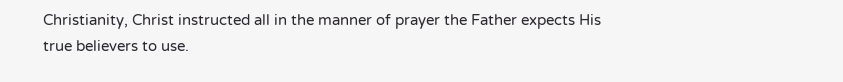Christianity, Christ instructed all in the manner of prayer the Father expects His true believers to use.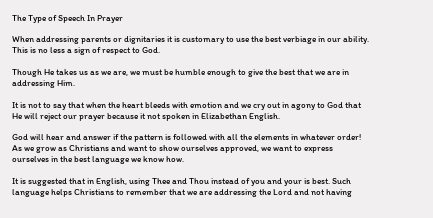The Type of Speech In Prayer

When addressing parents or dignitaries it is customary to use the best verbiage in our ability. This is no less a sign of respect to God.

Though He takes us as we are, we must be humble enough to give the best that we are in addressing Him.

It is not to say that when the heart bleeds with emotion and we cry out in agony to God that He will reject our prayer because it not spoken in Elizabethan English.

God will hear and answer if the pattern is followed with all the elements in whatever order! As we grow as Christians and want to show ourselves approved, we want to express ourselves in the best language we know how.

It is suggested that in English, using Thee and Thou instead of you and your is best. Such language helps Christians to remember that we are addressing the Lord and not having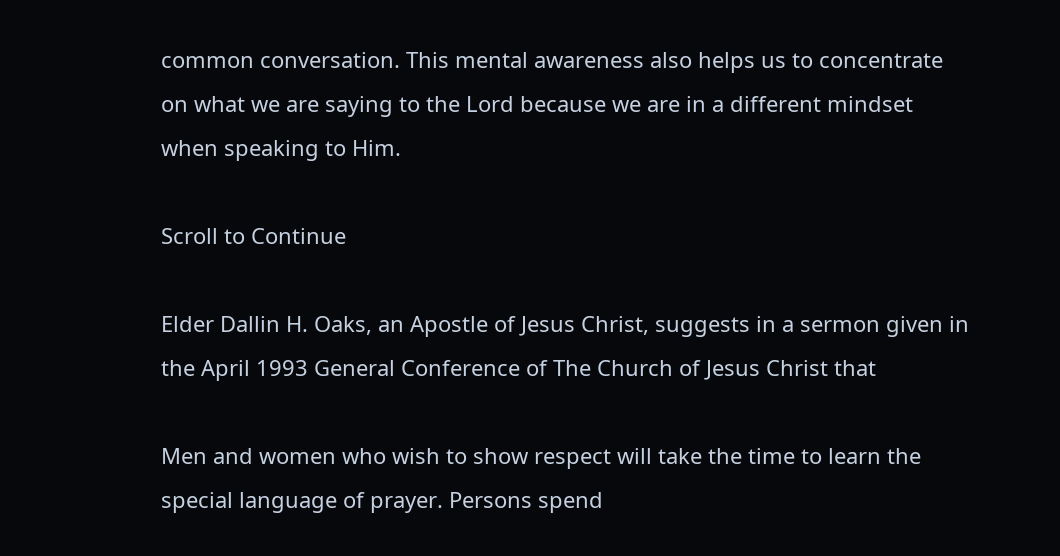common conversation. This mental awareness also helps us to concentrate on what we are saying to the Lord because we are in a different mindset when speaking to Him.

Scroll to Continue

Elder Dallin H. Oaks, an Apostle of Jesus Christ, suggests in a sermon given in the April 1993 General Conference of The Church of Jesus Christ that

Men and women who wish to show respect will take the time to learn the special language of prayer. Persons spend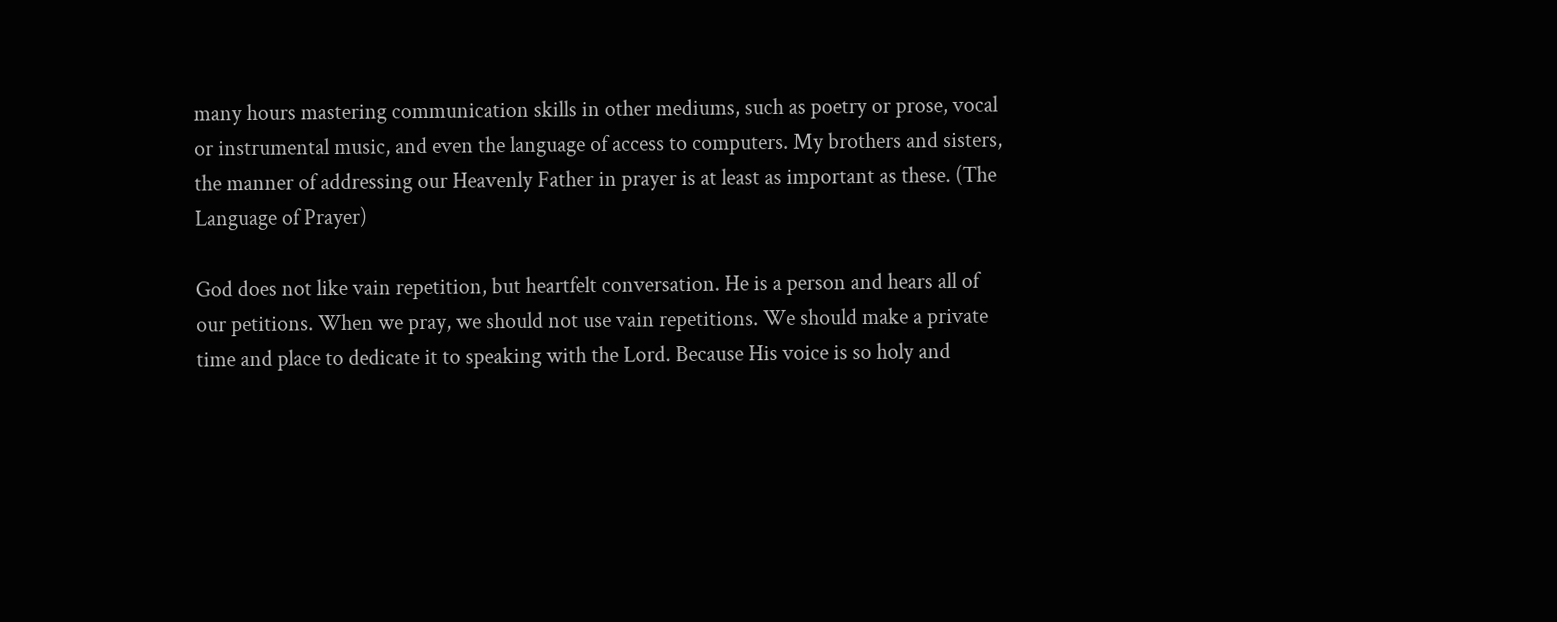many hours mastering communication skills in other mediums, such as poetry or prose, vocal or instrumental music, and even the language of access to computers. My brothers and sisters, the manner of addressing our Heavenly Father in prayer is at least as important as these. (The Language of Prayer)

God does not like vain repetition, but heartfelt conversation. He is a person and hears all of our petitions. When we pray, we should not use vain repetitions. We should make a private time and place to dedicate it to speaking with the Lord. Because His voice is so holy and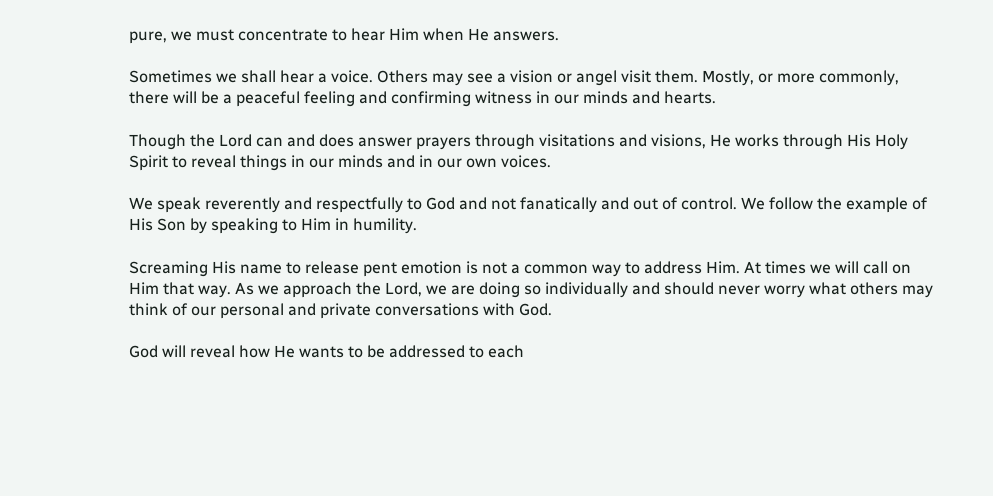pure, we must concentrate to hear Him when He answers.

Sometimes we shall hear a voice. Others may see a vision or angel visit them. Mostly, or more commonly, there will be a peaceful feeling and confirming witness in our minds and hearts.

Though the Lord can and does answer prayers through visitations and visions, He works through His Holy Spirit to reveal things in our minds and in our own voices.

We speak reverently and respectfully to God and not fanatically and out of control. We follow the example of His Son by speaking to Him in humility.

Screaming His name to release pent emotion is not a common way to address Him. At times we will call on Him that way. As we approach the Lord, we are doing so individually and should never worry what others may think of our personal and private conversations with God.

God will reveal how He wants to be addressed to each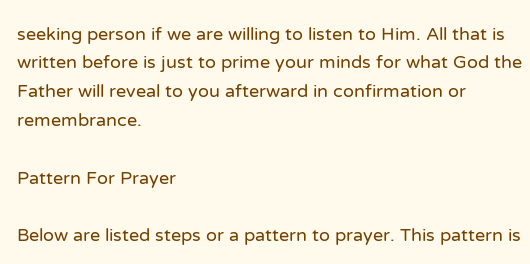seeking person if we are willing to listen to Him. All that is written before is just to prime your minds for what God the Father will reveal to you afterward in confirmation or remembrance.

Pattern For Prayer

Below are listed steps or a pattern to prayer. This pattern is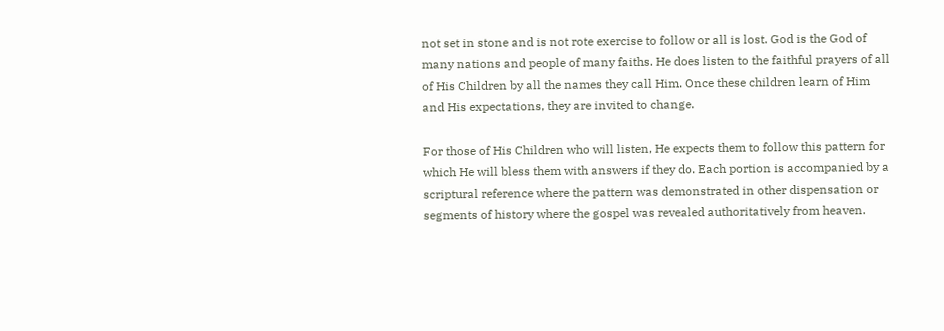not set in stone and is not rote exercise to follow or all is lost. God is the God of many nations and people of many faiths. He does listen to the faithful prayers of all of His Children by all the names they call Him. Once these children learn of Him and His expectations, they are invited to change.

For those of His Children who will listen, He expects them to follow this pattern for which He will bless them with answers if they do. Each portion is accompanied by a scriptural reference where the pattern was demonstrated in other dispensation or segments of history where the gospel was revealed authoritatively from heaven.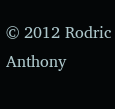© 2012 Rodric Anthony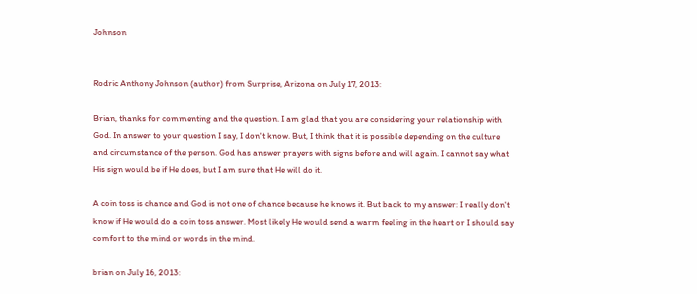Johnson


Rodric Anthony Johnson (author) from Surprise, Arizona on July 17, 2013:

Brian, thanks for commenting and the question. I am glad that you are considering your relationship with God. In answer to your question I say, I don't know. But, I think that it is possible depending on the culture and circumstance of the person. God has answer prayers with signs before and will again. I cannot say what His sign would be if He does, but I am sure that He will do it.

A coin toss is chance and God is not one of chance because he knows it. But back to my answer: I really don't know if He would do a coin toss answer. Most likely He would send a warm feeling in the heart or I should say comfort to the mind or words in the mind.

brian on July 16, 2013: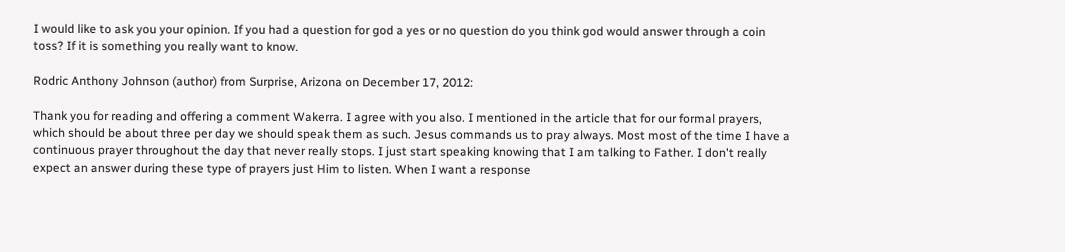I would like to ask you your opinion. If you had a question for god a yes or no question do you think god would answer through a coin toss? If it is something you really want to know.

Rodric Anthony Johnson (author) from Surprise, Arizona on December 17, 2012:

Thank you for reading and offering a comment Wakerra. I agree with you also. I mentioned in the article that for our formal prayers, which should be about three per day we should speak them as such. Jesus commands us to pray always. Most most of the time I have a continuous prayer throughout the day that never really stops. I just start speaking knowing that I am talking to Father. I don't really expect an answer during these type of prayers just Him to listen. When I want a response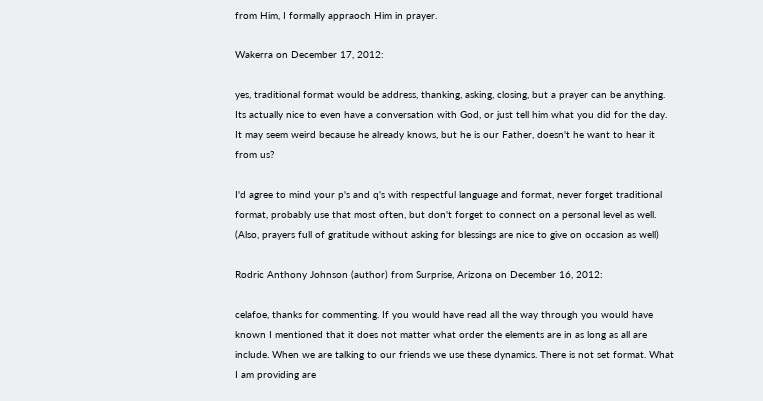from Him, I formally appraoch Him in prayer.

Wakerra on December 17, 2012:

yes, traditional format would be address, thanking, asking, closing, but a prayer can be anything. Its actually nice to even have a conversation with God, or just tell him what you did for the day. It may seem weird because he already knows, but he is our Father, doesn't he want to hear it from us?

I'd agree to mind your p's and q's with respectful language and format, never forget traditional format, probably use that most often, but don't forget to connect on a personal level as well. (Also, prayers full of gratitude without asking for blessings are nice to give on occasion as well)

Rodric Anthony Johnson (author) from Surprise, Arizona on December 16, 2012:

celafoe, thanks for commenting. If you would have read all the way through you would have known I mentioned that it does not matter what order the elements are in as long as all are include. When we are talking to our friends we use these dynamics. There is not set format. What I am providing are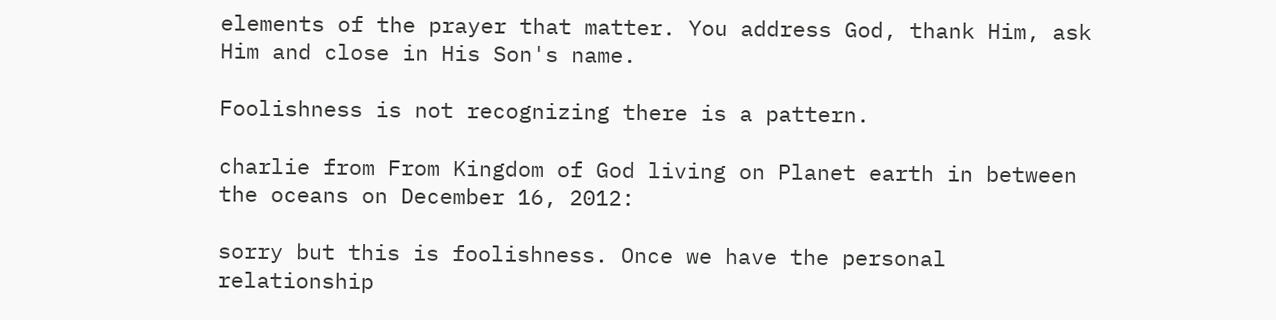elements of the prayer that matter. You address God, thank Him, ask Him and close in His Son's name.

Foolishness is not recognizing there is a pattern.

charlie from From Kingdom of God living on Planet earth in between the oceans on December 16, 2012:

sorry but this is foolishness. Once we have the personal relationship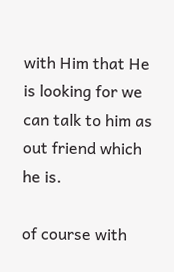with Him that He is looking for we can talk to him as out friend which he is.

of course with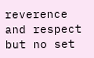reverence and respect but no set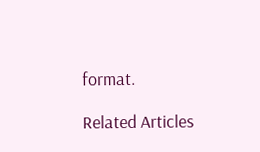format.

Related Articles